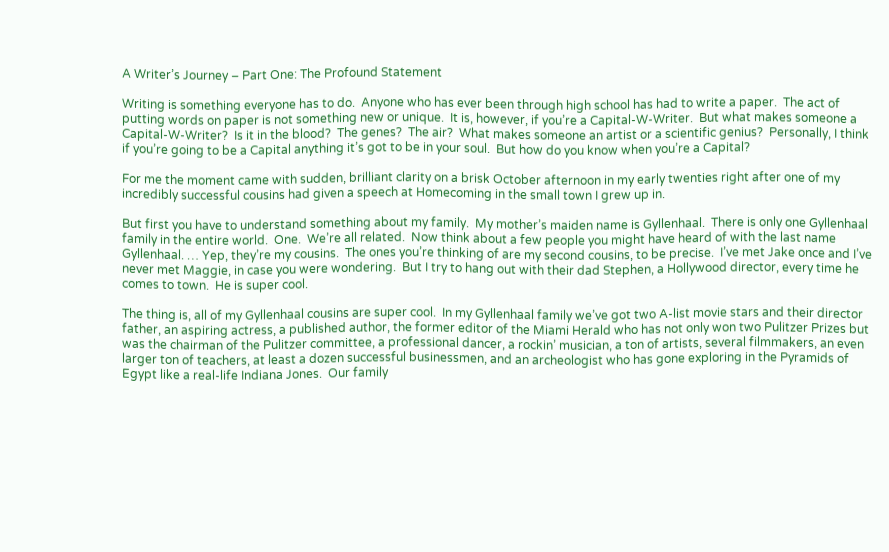A Writer’s Journey – Part One: The Profound Statement

Writing is something everyone has to do.  Anyone who has ever been through high school has had to write a paper.  The act of putting words on paper is not something new or unique.  It is, however, if you’re a Capital-W-Writer.  But what makes someone a Capital-W-Writer?  Is it in the blood?  The genes?  The air?  What makes someone an artist or a scientific genius?  Personally, I think if you’re going to be a Capital anything it’s got to be in your soul.  But how do you know when you’re a Capital?

For me the moment came with sudden, brilliant clarity on a brisk October afternoon in my early twenties right after one of my incredibly successful cousins had given a speech at Homecoming in the small town I grew up in.

But first you have to understand something about my family.  My mother’s maiden name is Gyllenhaal.  There is only one Gyllenhaal family in the entire world.  One.  We’re all related.  Now think about a few people you might have heard of with the last name Gyllenhaal. … Yep, they’re my cousins.  The ones you’re thinking of are my second cousins, to be precise.  I’ve met Jake once and I’ve never met Maggie, in case you were wondering.  But I try to hang out with their dad Stephen, a Hollywood director, every time he comes to town.  He is super cool.

The thing is, all of my Gyllenhaal cousins are super cool.  In my Gyllenhaal family we’ve got two A-list movie stars and their director father, an aspiring actress, a published author, the former editor of the Miami Herald who has not only won two Pulitzer Prizes but was the chairman of the Pulitzer committee, a professional dancer, a rockin’ musician, a ton of artists, several filmmakers, an even larger ton of teachers, at least a dozen successful businessmen, and an archeologist who has gone exploring in the Pyramids of Egypt like a real-life Indiana Jones.  Our family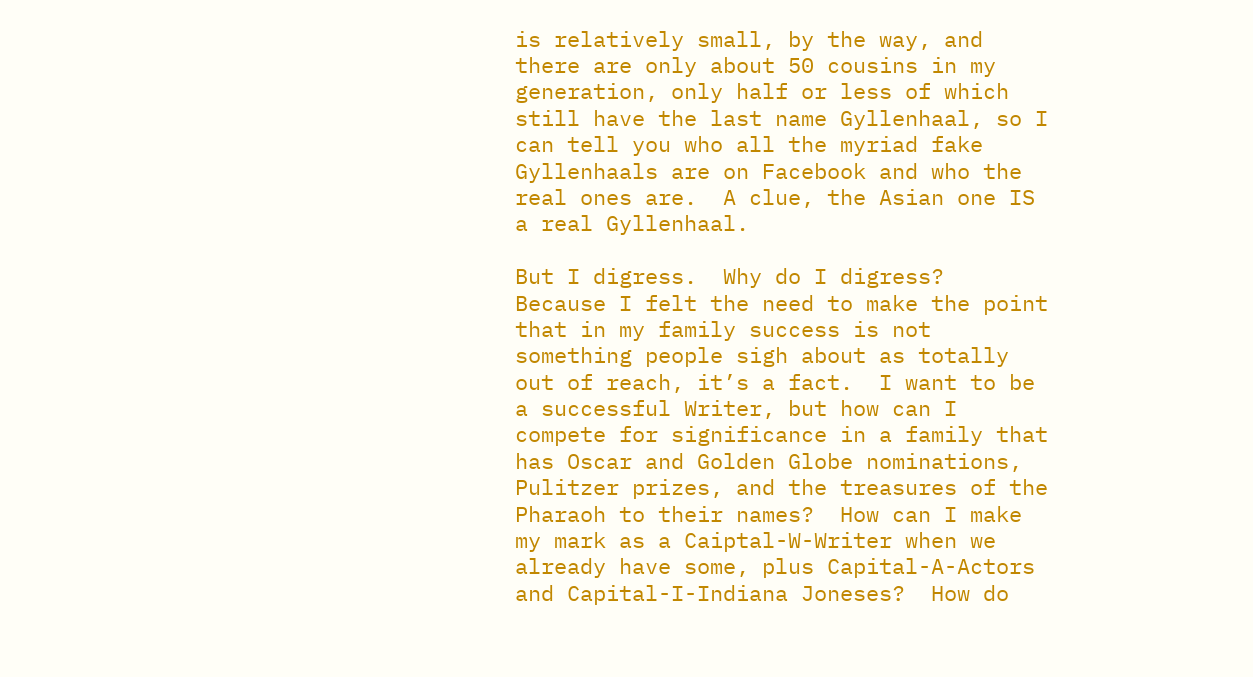is relatively small, by the way, and there are only about 50 cousins in my generation, only half or less of which still have the last name Gyllenhaal, so I can tell you who all the myriad fake Gyllenhaals are on Facebook and who the real ones are.  A clue, the Asian one IS a real Gyllenhaal.

But I digress.  Why do I digress?  Because I felt the need to make the point that in my family success is not something people sigh about as totally out of reach, it’s a fact.  I want to be a successful Writer, but how can I compete for significance in a family that has Oscar and Golden Globe nominations, Pulitzer prizes, and the treasures of the Pharaoh to their names?  How can I make my mark as a Caiptal-W-Writer when we already have some, plus Capital-A-Actors and Capital-I-Indiana Joneses?  How do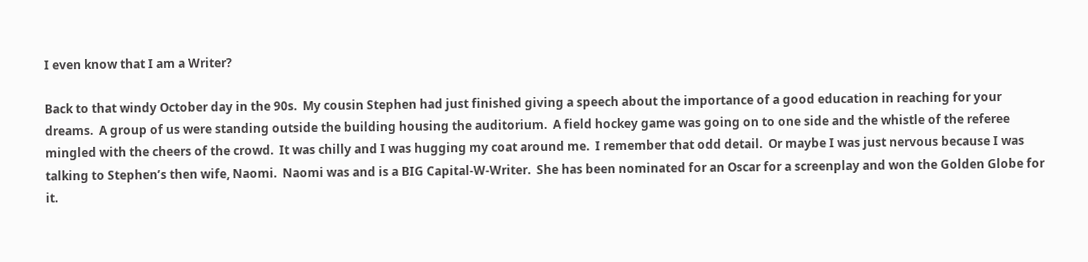I even know that I am a Writer?

Back to that windy October day in the 90s.  My cousin Stephen had just finished giving a speech about the importance of a good education in reaching for your dreams.  A group of us were standing outside the building housing the auditorium.  A field hockey game was going on to one side and the whistle of the referee mingled with the cheers of the crowd.  It was chilly and I was hugging my coat around me.  I remember that odd detail.  Or maybe I was just nervous because I was talking to Stephen’s then wife, Naomi.  Naomi was and is a BIG Capital-W-Writer.  She has been nominated for an Oscar for a screenplay and won the Golden Globe for it.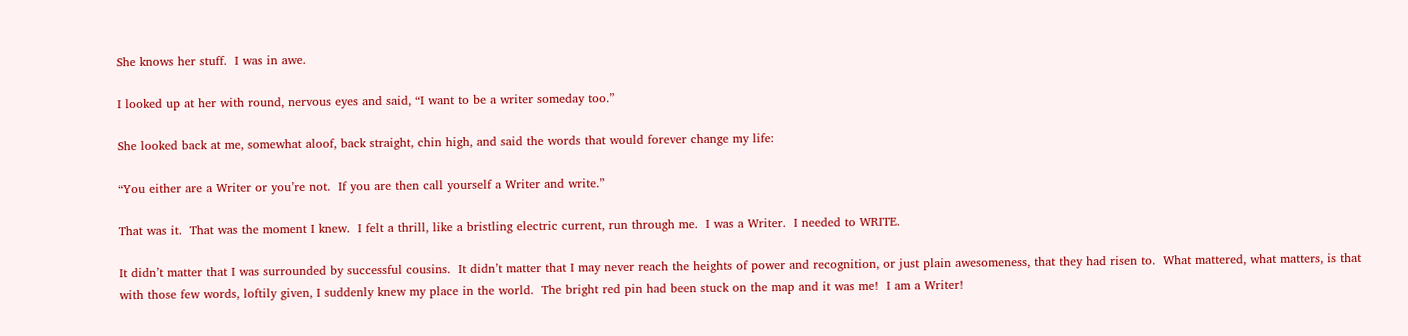She knows her stuff.  I was in awe.

I looked up at her with round, nervous eyes and said, “I want to be a writer someday too.”

She looked back at me, somewhat aloof, back straight, chin high, and said the words that would forever change my life:

“You either are a Writer or you’re not.  If you are then call yourself a Writer and write.”

That was it.  That was the moment I knew.  I felt a thrill, like a bristling electric current, run through me.  I was a Writer.  I needed to WRITE.

It didn’t matter that I was surrounded by successful cousins.  It didn’t matter that I may never reach the heights of power and recognition, or just plain awesomeness, that they had risen to.  What mattered, what matters, is that with those few words, loftily given, I suddenly knew my place in the world.  The bright red pin had been stuck on the map and it was me!  I am a Writer!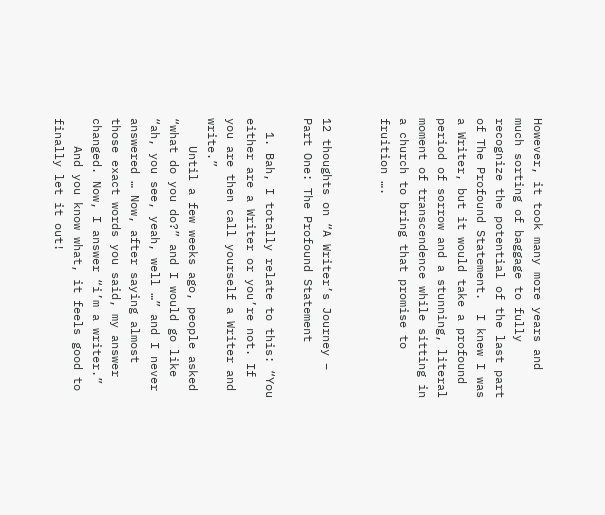However, it took many more years and much sorting of baggage to fully recognize the potential of the last part of The Profound Statement.  I knew I was a Writer, but it would take a profound period of sorrow and a stunning, literal moment of transcendence while sitting in a church to bring that promise to fruition ….


12 thoughts on “A Writer’s Journey – Part One: The Profound Statement

  1. Bah, I totally relate to this: “You either are a Writer or you’re not. If you are then call yourself a Writer and write.”
    Until a few weeks ago, people asked “what do you do?” and I would go like “ah, you see, yeah, well …” and I never answered … Now, after saying almost those exact words you said, my answer changed. Now, I answer “i’m a writer.”
    And you know what, it feels good to finally let it out!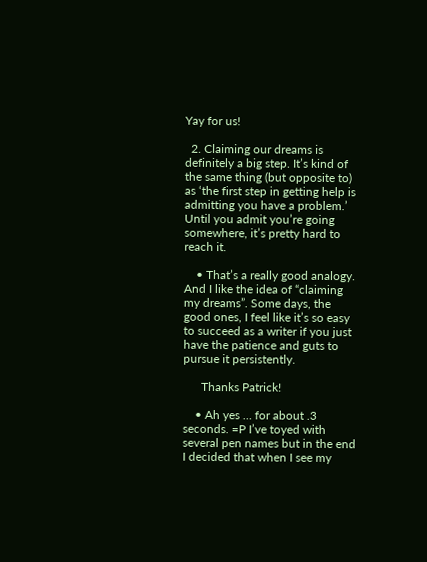Yay for us!

  2. Claiming our dreams is definitely a big step. It’s kind of the same thing (but opposite to) as ‘the first step in getting help is admitting you have a problem.’ Until you admit you’re going somewhere, it’s pretty hard to reach it.

    • That’s a really good analogy. And I like the idea of “claiming my dreams”. Some days, the good ones, I feel like it’s so easy to succeed as a writer if you just have the patience and guts to pursue it persistently.

      Thanks Patrick!

    • Ah yes … for about .3 seconds. =P I’ve toyed with several pen names but in the end I decided that when I see my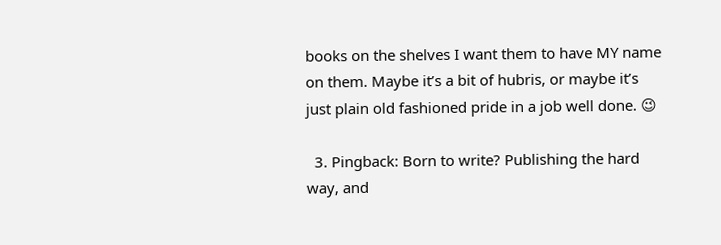books on the shelves I want them to have MY name on them. Maybe it’s a bit of hubris, or maybe it’s just plain old fashioned pride in a job well done. 😉

  3. Pingback: Born to write? Publishing the hard way, and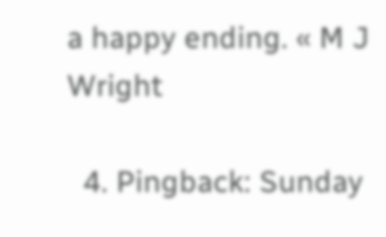a happy ending. « M J Wright

  4. Pingback: Sunday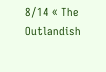8/14 « The Outlandish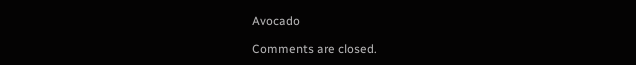Avocado

Comments are closed.